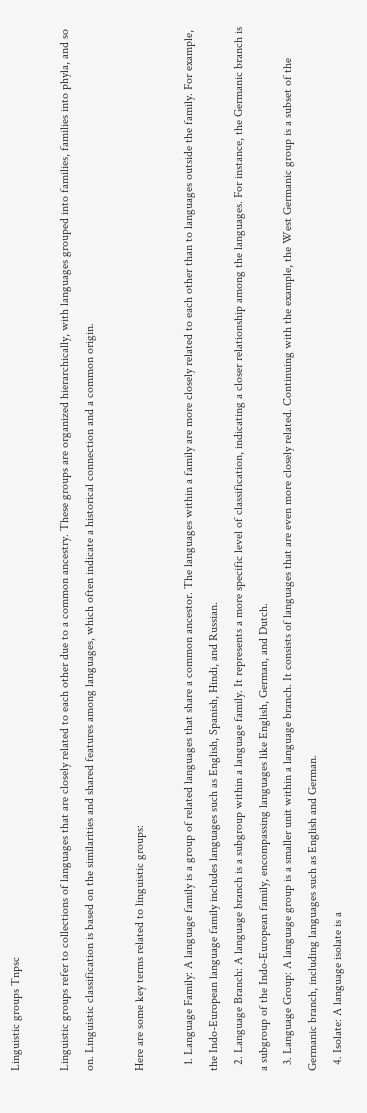Linguistic groups Tnpsc

Linguistic groups refer to collections of languages that are closely related to each other due to a common ancestry. These groups are organized hierarchically, with languages grouped into families, families into phyla, and so on. Linguistic classification is based on the similarities and shared features among languages, which often indicate a historical connection and a common origin.

Here are some key terms related to linguistic groups:

  1. Language Family: A language family is a group of related languages that share a common ancestor. The languages within a family are more closely related to each other than to languages outside the family. For example, the Indo-European language family includes languages such as English, Spanish, Hindi, and Russian.
  2. Language Branch: A language branch is a subgroup within a language family. It represents a more specific level of classification, indicating a closer relationship among the languages. For instance, the Germanic branch is a subgroup of the Indo-European family, encompassing languages like English, German, and Dutch.
  3. Language Group: A language group is a smaller unit within a language branch. It consists of languages that are even more closely related. Continuing with the example, the West Germanic group is a subset of the Germanic branch, including languages such as English and German.
  4. Isolate: A language isolate is a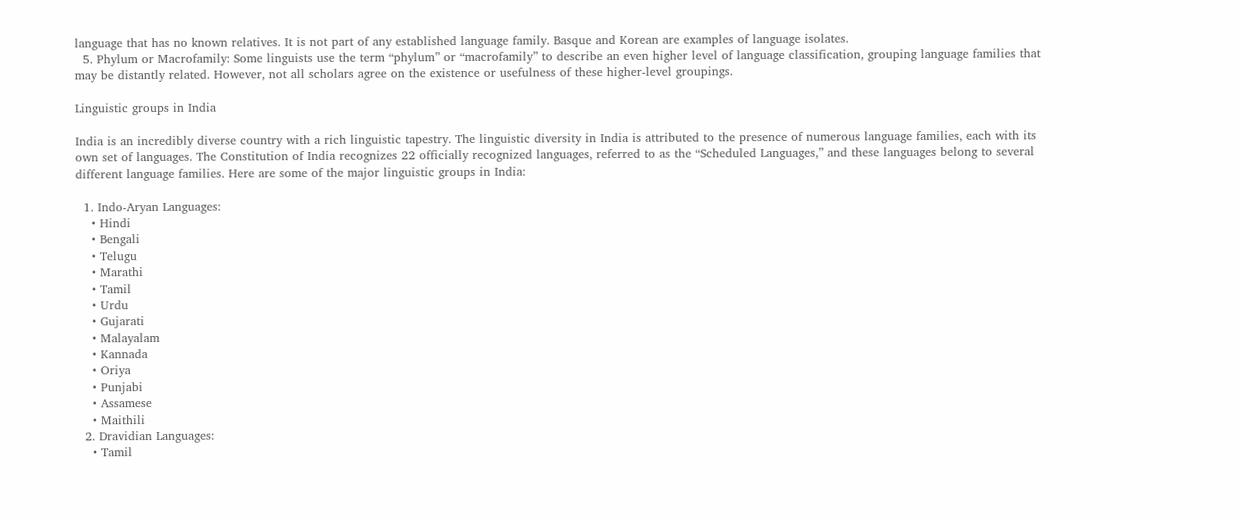language that has no known relatives. It is not part of any established language family. Basque and Korean are examples of language isolates.
  5. Phylum or Macrofamily: Some linguists use the term “phylum” or “macrofamily” to describe an even higher level of language classification, grouping language families that may be distantly related. However, not all scholars agree on the existence or usefulness of these higher-level groupings.

Linguistic groups in India

India is an incredibly diverse country with a rich linguistic tapestry. The linguistic diversity in India is attributed to the presence of numerous language families, each with its own set of languages. The Constitution of India recognizes 22 officially recognized languages, referred to as the “Scheduled Languages,” and these languages belong to several different language families. Here are some of the major linguistic groups in India:

  1. Indo-Aryan Languages:
    • Hindi
    • Bengali
    • Telugu
    • Marathi
    • Tamil
    • Urdu
    • Gujarati
    • Malayalam
    • Kannada
    • Oriya
    • Punjabi
    • Assamese
    • Maithili
  2. Dravidian Languages:
    • Tamil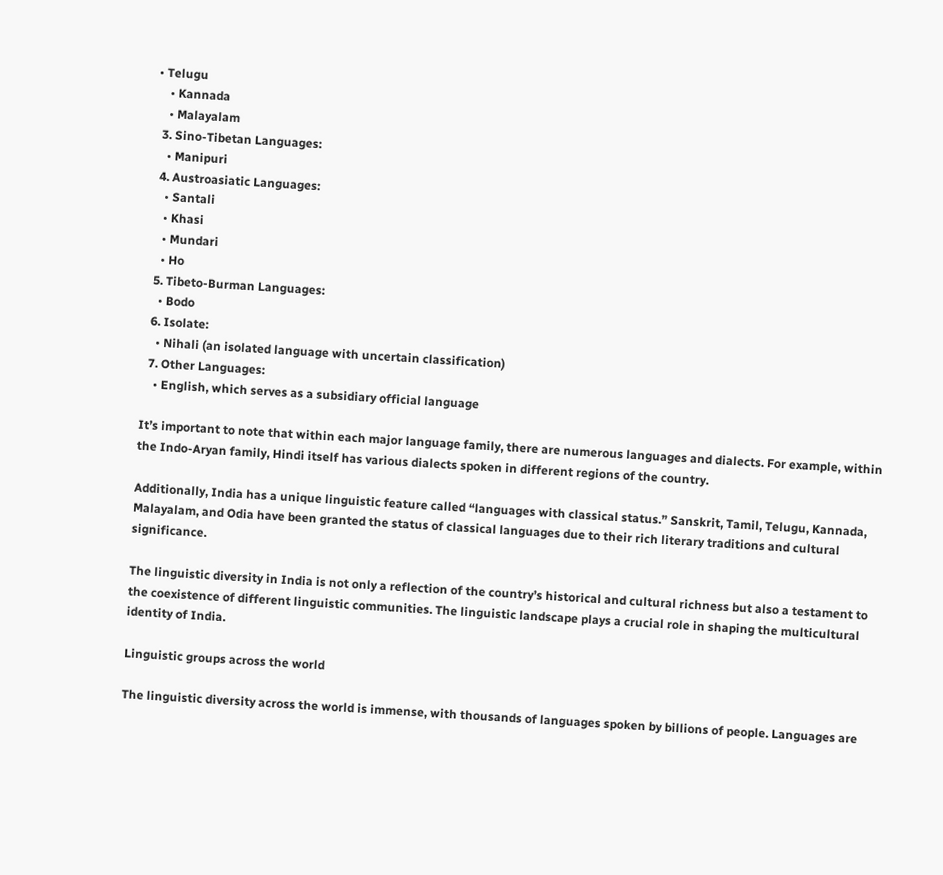• Telugu
    • Kannada
    • Malayalam
  3. Sino-Tibetan Languages:
    • Manipuri
  4. Austroasiatic Languages:
    • Santali
    • Khasi
    • Mundari
    • Ho
  5. Tibeto-Burman Languages:
    • Bodo
  6. Isolate:
    • Nihali (an isolated language with uncertain classification)
  7. Other Languages:
    • English, which serves as a subsidiary official language

It’s important to note that within each major language family, there are numerous languages and dialects. For example, within the Indo-Aryan family, Hindi itself has various dialects spoken in different regions of the country.

Additionally, India has a unique linguistic feature called “languages with classical status.” Sanskrit, Tamil, Telugu, Kannada, Malayalam, and Odia have been granted the status of classical languages due to their rich literary traditions and cultural significance.

The linguistic diversity in India is not only a reflection of the country’s historical and cultural richness but also a testament to the coexistence of different linguistic communities. The linguistic landscape plays a crucial role in shaping the multicultural identity of India.

Linguistic groups across the world

The linguistic diversity across the world is immense, with thousands of languages spoken by billions of people. Languages are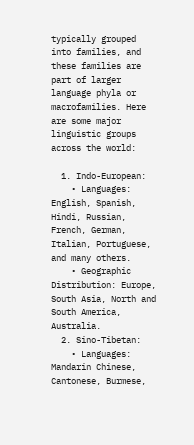typically grouped into families, and these families are part of larger language phyla or macrofamilies. Here are some major linguistic groups across the world:

  1. Indo-European:
    • Languages: English, Spanish, Hindi, Russian, French, German, Italian, Portuguese, and many others.
    • Geographic Distribution: Europe, South Asia, North and South America, Australia.
  2. Sino-Tibetan:
    • Languages: Mandarin Chinese, Cantonese, Burmese,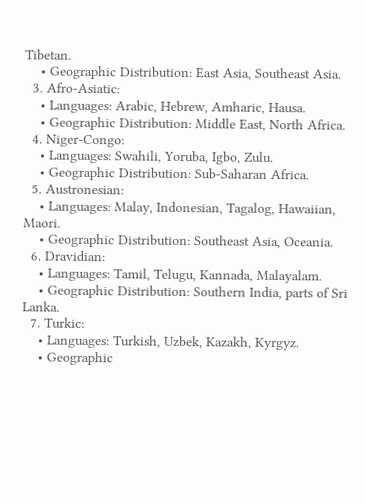Tibetan.
    • Geographic Distribution: East Asia, Southeast Asia.
  3. Afro-Asiatic:
    • Languages: Arabic, Hebrew, Amharic, Hausa.
    • Geographic Distribution: Middle East, North Africa.
  4. Niger-Congo:
    • Languages: Swahili, Yoruba, Igbo, Zulu.
    • Geographic Distribution: Sub-Saharan Africa.
  5. Austronesian:
    • Languages: Malay, Indonesian, Tagalog, Hawaiian, Maori.
    • Geographic Distribution: Southeast Asia, Oceania.
  6. Dravidian:
    • Languages: Tamil, Telugu, Kannada, Malayalam.
    • Geographic Distribution: Southern India, parts of Sri Lanka.
  7. Turkic:
    • Languages: Turkish, Uzbek, Kazakh, Kyrgyz.
    • Geographic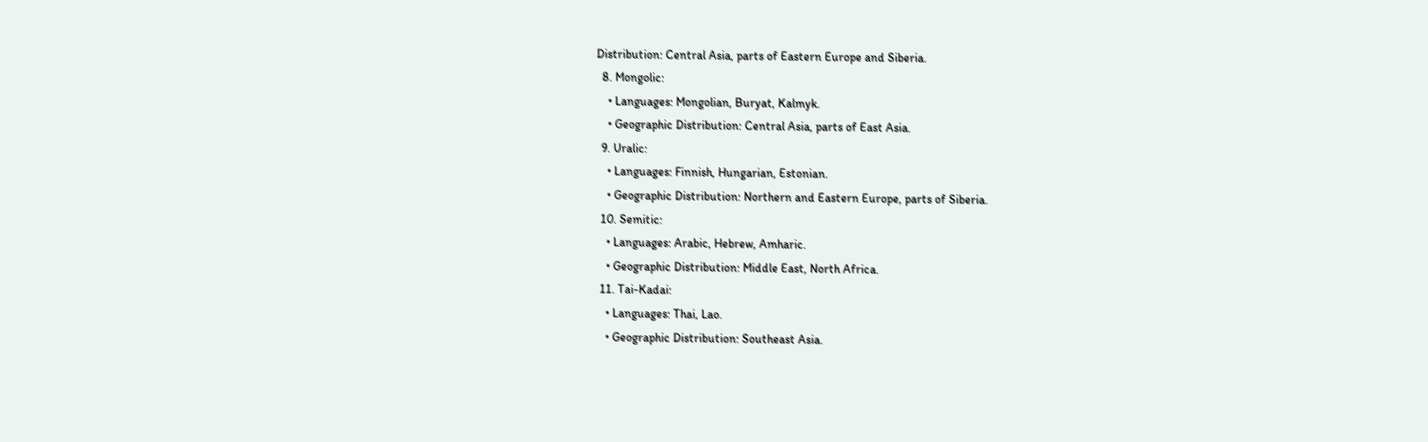Distribution: Central Asia, parts of Eastern Europe and Siberia.
  8. Mongolic:
    • Languages: Mongolian, Buryat, Kalmyk.
    • Geographic Distribution: Central Asia, parts of East Asia.
  9. Uralic:
    • Languages: Finnish, Hungarian, Estonian.
    • Geographic Distribution: Northern and Eastern Europe, parts of Siberia.
  10. Semitic:
    • Languages: Arabic, Hebrew, Amharic.
    • Geographic Distribution: Middle East, North Africa.
  11. Tai-Kadai:
    • Languages: Thai, Lao.
    • Geographic Distribution: Southeast Asia.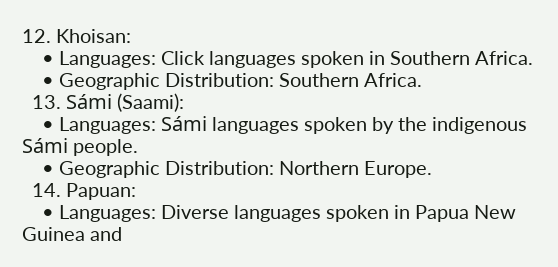12. Khoisan:
    • Languages: Click languages spoken in Southern Africa.
    • Geographic Distribution: Southern Africa.
  13. Sámi (Saami):
    • Languages: Sámi languages spoken by the indigenous Sámi people.
    • Geographic Distribution: Northern Europe.
  14. Papuan:
    • Languages: Diverse languages spoken in Papua New Guinea and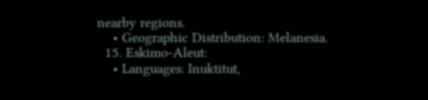nearby regions.
    • Geographic Distribution: Melanesia.
  15. Eskimo-Aleut:
    • Languages: Inuktitut,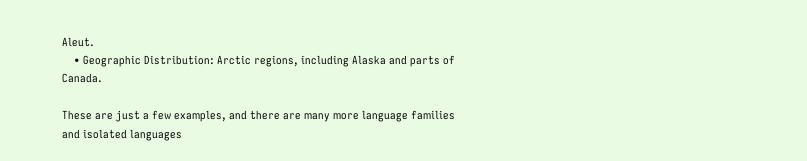Aleut.
    • Geographic Distribution: Arctic regions, including Alaska and parts of Canada.

These are just a few examples, and there are many more language families and isolated languages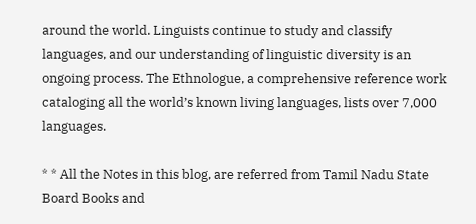around the world. Linguists continue to study and classify languages, and our understanding of linguistic diversity is an ongoing process. The Ethnologue, a comprehensive reference work cataloging all the world’s known living languages, lists over 7,000 languages.

* * All the Notes in this blog, are referred from Tamil Nadu State Board Books and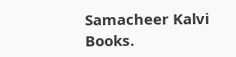Samacheer Kalvi Books.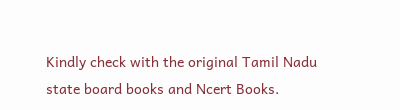Kindly check with the original Tamil Nadu state board books and Ncert Books.